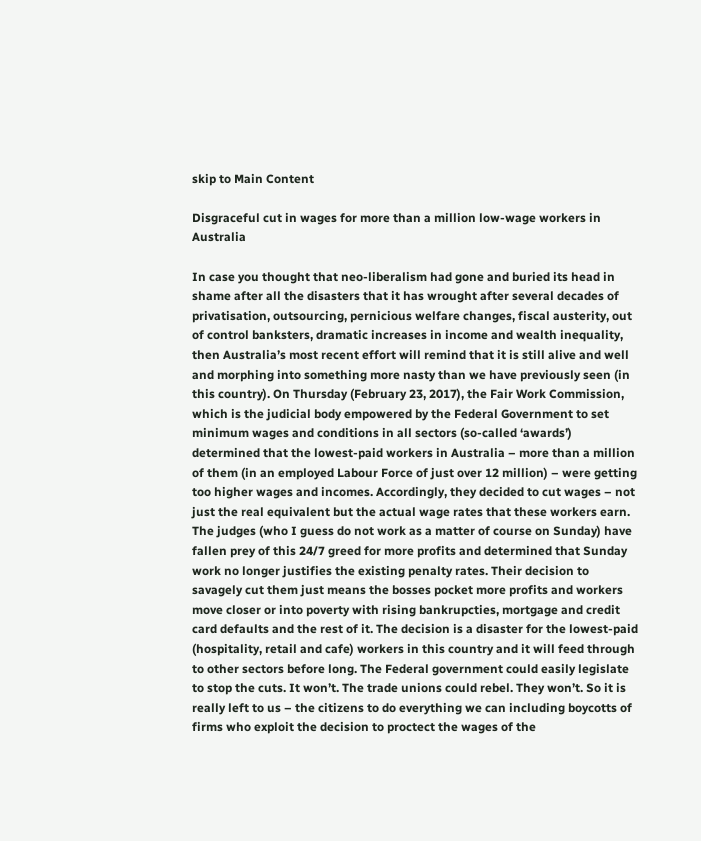skip to Main Content

Disgraceful cut in wages for more than a million low-wage workers in Australia

In case you thought that neo-liberalism had gone and buried its head in shame after all the disasters that it has wrought after several decades of privatisation, outsourcing, pernicious welfare changes, fiscal austerity, out of control banksters, dramatic increases in income and wealth inequality, then Australia’s most recent effort will remind that it is still alive and well and morphing into something more nasty than we have previously seen (in this country). On Thursday (February 23, 2017), the Fair Work Commission, which is the judicial body empowered by the Federal Government to set minimum wages and conditions in all sectors (so-called ‘awards’) determined that the lowest-paid workers in Australia – more than a million of them (in an employed Labour Force of just over 12 million) – were getting too higher wages and incomes. Accordingly, they decided to cut wages – not just the real equivalent but the actual wage rates that these workers earn. The judges (who I guess do not work as a matter of course on Sunday) have fallen prey of this 24/7 greed for more profits and determined that Sunday work no longer justifies the existing penalty rates. Their decision to savagely cut them just means the bosses pocket more profits and workers move closer or into poverty with rising bankrupcties, mortgage and credit card defaults and the rest of it. The decision is a disaster for the lowest-paid (hospitality, retail and cafe) workers in this country and it will feed through to other sectors before long. The Federal government could easily legislate to stop the cuts. It won’t. The trade unions could rebel. They won’t. So it is really left to us – the citizens to do everything we can including boycotts of firms who exploit the decision to proctect the wages of the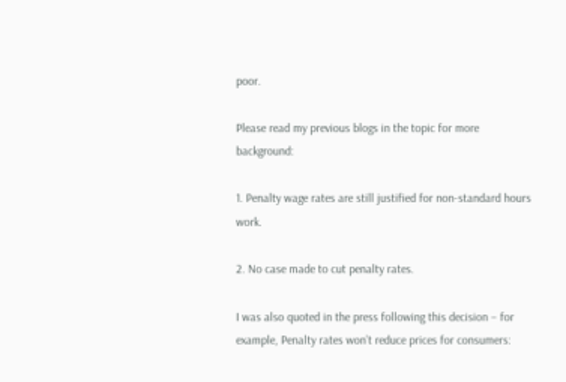poor.

Please read my previous blogs in the topic for more background:

1. Penalty wage rates are still justified for non-standard hours work.

2. No case made to cut penalty rates.

I was also quoted in the press following this decision – for example, Penalty rates won’t reduce prices for consumers: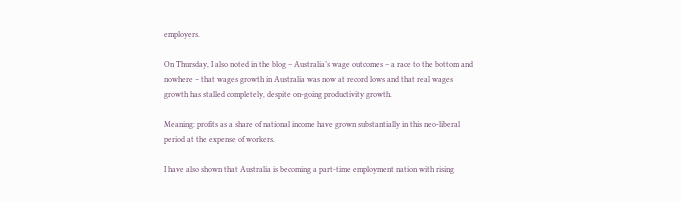employers.

On Thursday, I also noted in the blog – Australia’s wage outcomes – a race to the bottom and nowhere – that wages growth in Australia was now at record lows and that real wages growth has stalled completely, despite on-going productivity growth.

Meaning: profits as a share of national income have grown substantially in this neo-liberal period at the expense of workers.

I have also shown that Australia is becoming a part-time employment nation with rising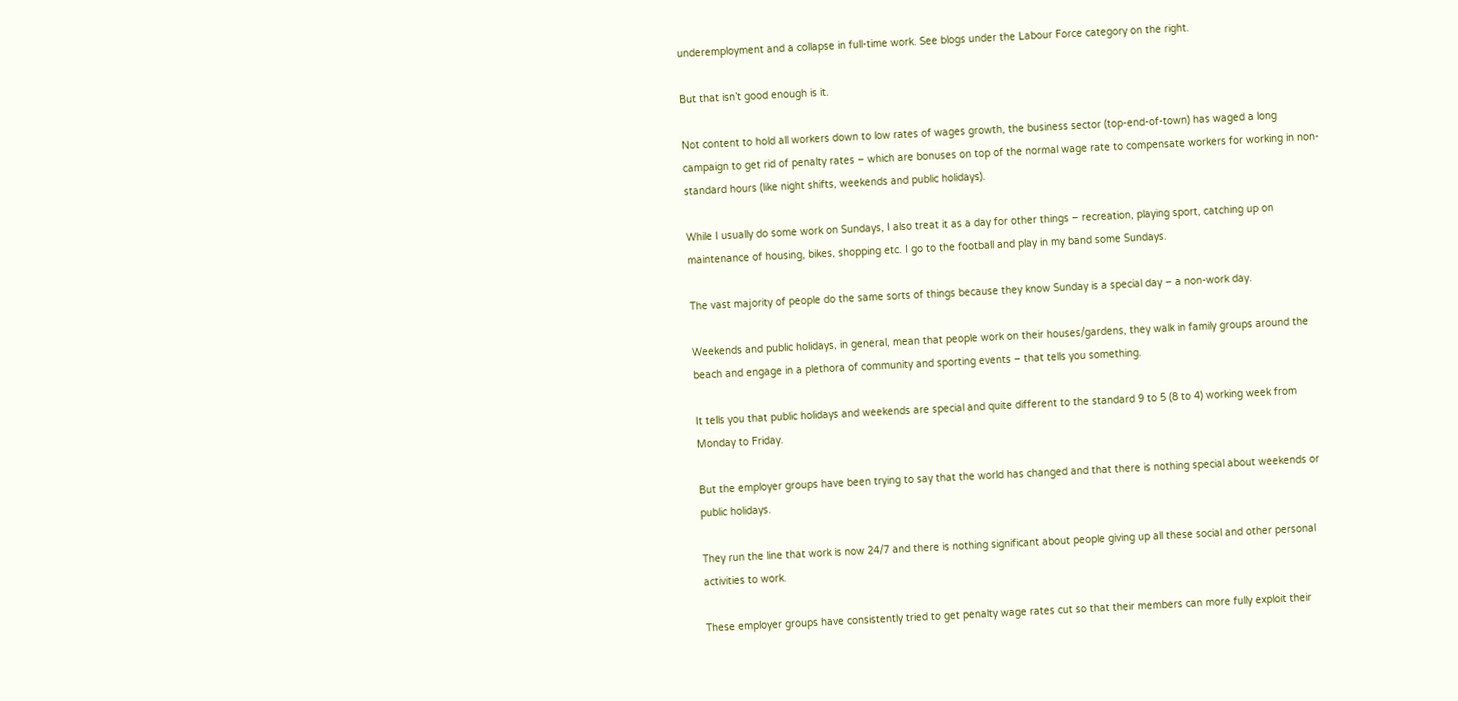underemployment and a collapse in full-time work. See blogs under the Labour Force category on the right.

But that isn’t good enough is it.

Not content to hold all workers down to low rates of wages growth, the business sector (top-end-of-town) has waged a long campaign to get rid of penalty rates – which are bonuses on top of the normal wage rate to compensate workers for working in non-standard hours (like night shifts, weekends and public holidays).

While I usually do some work on Sundays, I also treat it as a day for other things – recreation, playing sport, catching up on maintenance of housing, bikes, shopping etc. I go to the football and play in my band some Sundays.

The vast majority of people do the same sorts of things because they know Sunday is a special day – a non-work day.

Weekends and public holidays, in general, mean that people work on their houses/gardens, they walk in family groups around the beach and engage in a plethora of community and sporting events – that tells you something.

It tells you that public holidays and weekends are special and quite different to the standard 9 to 5 (8 to 4) working week from Monday to Friday.

But the employer groups have been trying to say that the world has changed and that there is nothing special about weekends or public holidays.

They run the line that work is now 24/7 and there is nothing significant about people giving up all these social and other personal activities to work.

These employer groups have consistently tried to get penalty wage rates cut so that their members can more fully exploit their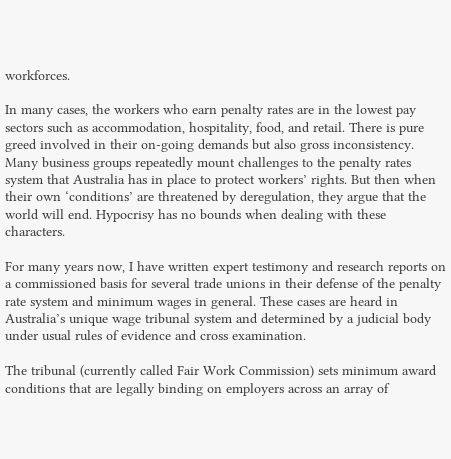workforces.

In many cases, the workers who earn penalty rates are in the lowest pay sectors such as accommodation, hospitality, food, and retail. There is pure greed involved in their on-going demands but also gross inconsistency. Many business groups repeatedly mount challenges to the penalty rates system that Australia has in place to protect workers’ rights. But then when their own ‘conditions’ are threatened by deregulation, they argue that the world will end. Hypocrisy has no bounds when dealing with these characters.

For many years now, I have written expert testimony and research reports on a commissioned basis for several trade unions in their defense of the penalty rate system and minimum wages in general. These cases are heard in Australia’s unique wage tribunal system and determined by a judicial body under usual rules of evidence and cross examination.

The tribunal (currently called Fair Work Commission) sets minimum award conditions that are legally binding on employers across an array of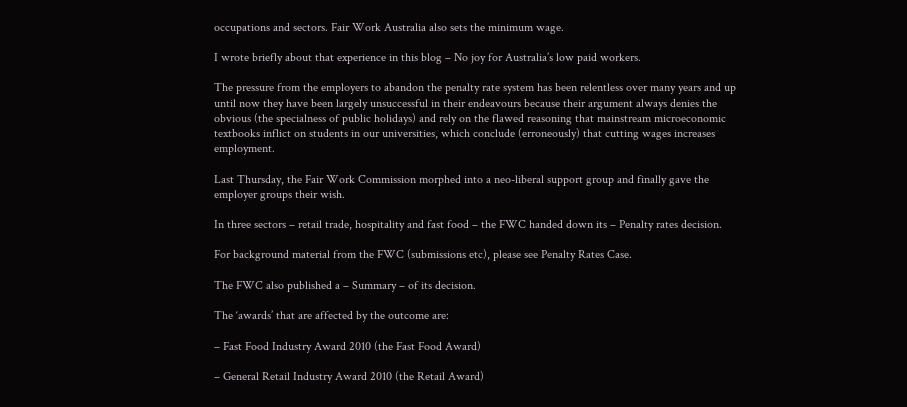occupations and sectors. Fair Work Australia also sets the minimum wage.

I wrote briefly about that experience in this blog – No joy for Australia’s low paid workers.

The pressure from the employers to abandon the penalty rate system has been relentless over many years and up until now they have been largely unsuccessful in their endeavours because their argument always denies the obvious (the specialness of public holidays) and rely on the flawed reasoning that mainstream microeconomic textbooks inflict on students in our universities, which conclude (erroneously) that cutting wages increases employment.

Last Thursday, the Fair Work Commission morphed into a neo-liberal support group and finally gave the employer groups their wish.

In three sectors – retail trade, hospitality and fast food – the FWC handed down its – Penalty rates decision.

For background material from the FWC (submissions etc), please see Penalty Rates Case.

The FWC also published a – Summary – of its decision.

The ‘awards’ that are affected by the outcome are:

– Fast Food Industry Award 2010 (the Fast Food Award)

– General Retail Industry Award 2010 (the Retail Award)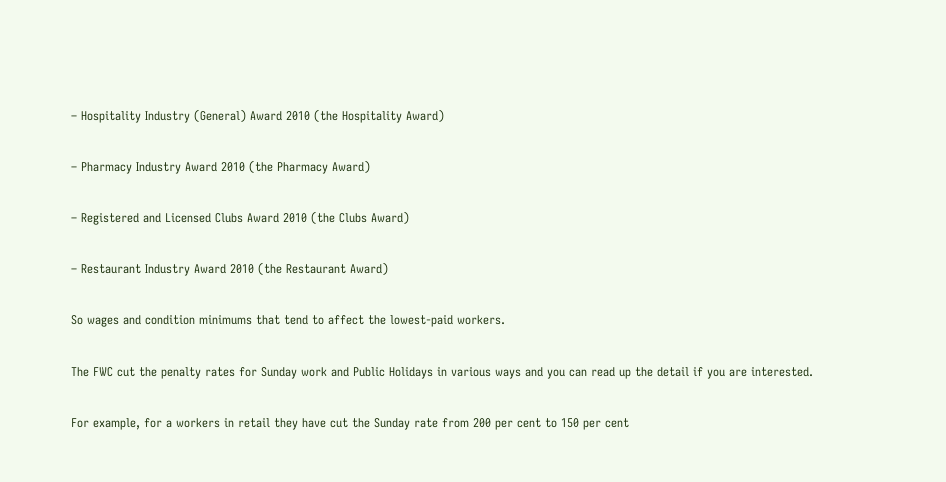– Hospitality Industry (General) Award 2010 (the Hospitality Award)

– Pharmacy Industry Award 2010 (the Pharmacy Award)

– Registered and Licensed Clubs Award 2010 (the Clubs Award)

– Restaurant Industry Award 2010 (the Restaurant Award)

So wages and condition minimums that tend to affect the lowest-paid workers.

The FWC cut the penalty rates for Sunday work and Public Holidays in various ways and you can read up the detail if you are interested.

For example, for a workers in retail they have cut the Sunday rate from 200 per cent to 150 per cent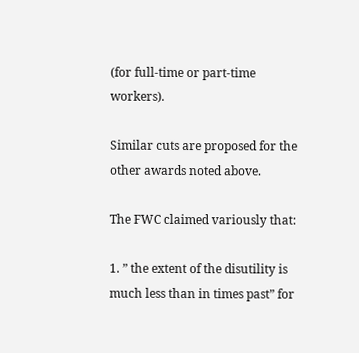(for full-time or part-time workers).

Similar cuts are proposed for the other awards noted above.

The FWC claimed variously that:

1. ” the extent of the disutility is much less than in times past” for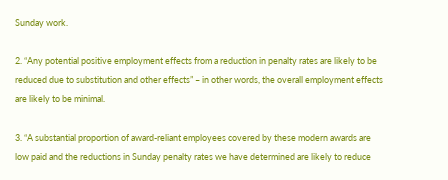Sunday work.

2. “Any potential positive employment effects from a reduction in penalty rates are likely to be reduced due to substitution and other effects” – in other words, the overall employment effects are likely to be minimal.

3. “A substantial proportion of award-reliant employees covered by these modern awards are low paid and the reductions in Sunday penalty rates we have determined are likely to reduce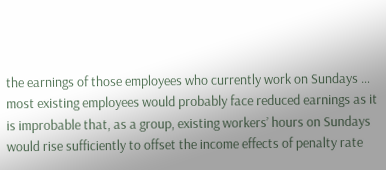the earnings of those employees who currently work on Sundays … most existing employees would probably face reduced earnings as it is improbable that, as a group, existing workers’ hours on Sundays would rise sufficiently to offset the income effects of penalty rate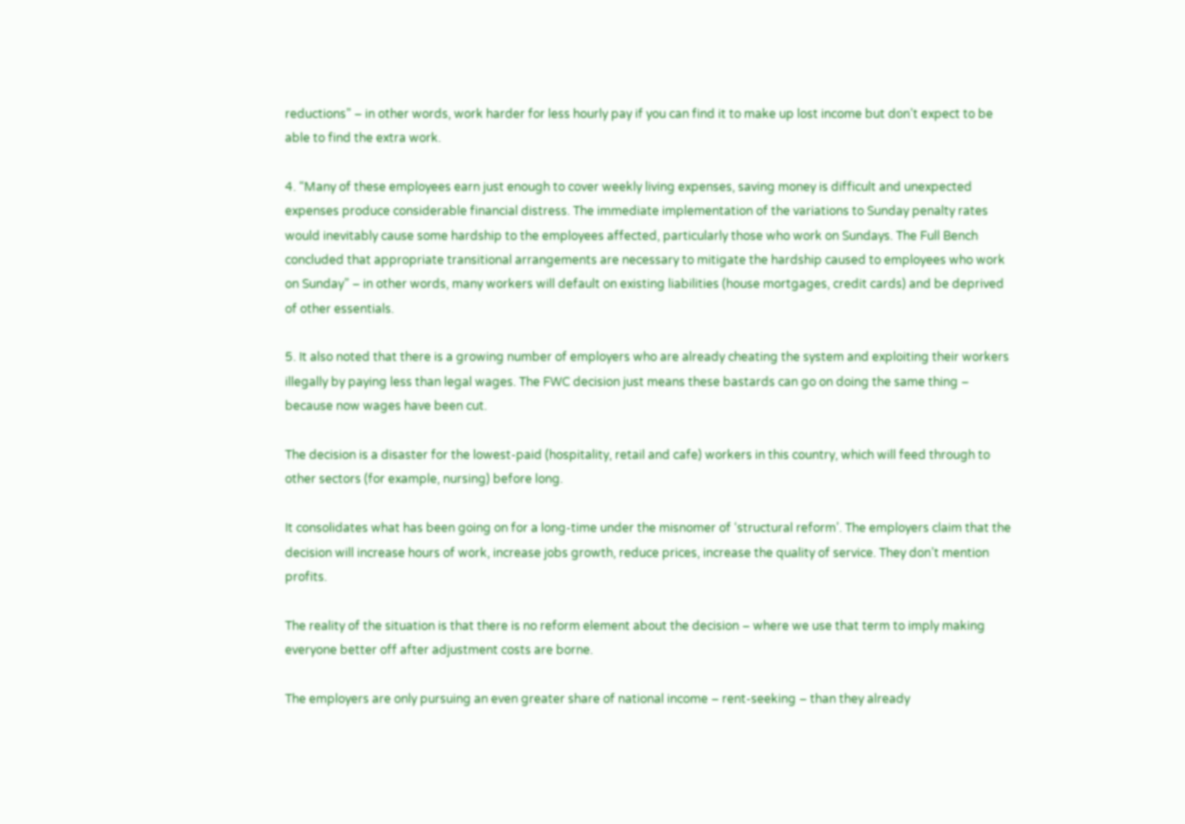reductions” – in other words, work harder for less hourly pay if you can find it to make up lost income but don’t expect to be able to find the extra work.

4. “Many of these employees earn just enough to cover weekly living expenses, saving money is difficult and unexpected expenses produce considerable financial distress. The immediate implementation of the variations to Sunday penalty rates would inevitably cause some hardship to the employees affected, particularly those who work on Sundays. The Full Bench concluded that appropriate transitional arrangements are necessary to mitigate the hardship caused to employees who work on Sunday” – in other words, many workers will default on existing liabilities (house mortgages, credit cards) and be deprived of other essentials.

5. It also noted that there is a growing number of employers who are already cheating the system and exploiting their workers illegally by paying less than legal wages. The FWC decision just means these bastards can go on doing the same thing – because now wages have been cut.

The decision is a disaster for the lowest-paid (hospitality, retail and cafe) workers in this country, which will feed through to other sectors (for example, nursing) before long.

It consolidates what has been going on for a long-time under the misnomer of ‘structural reform’. The employers claim that the decision will increase hours of work, increase jobs growth, reduce prices, increase the quality of service. They don’t mention profits.

The reality of the situation is that there is no reform element about the decision – where we use that term to imply making everyone better off after adjustment costs are borne.

The employers are only pursuing an even greater share of national income – rent-seeking – than they already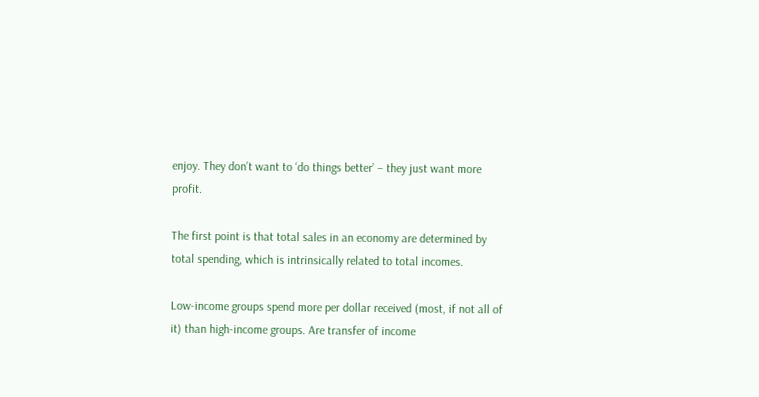enjoy. They don’t want to ‘do things better’ – they just want more profit.

The first point is that total sales in an economy are determined by total spending, which is intrinsically related to total incomes.

Low-income groups spend more per dollar received (most, if not all of it) than high-income groups. Are transfer of income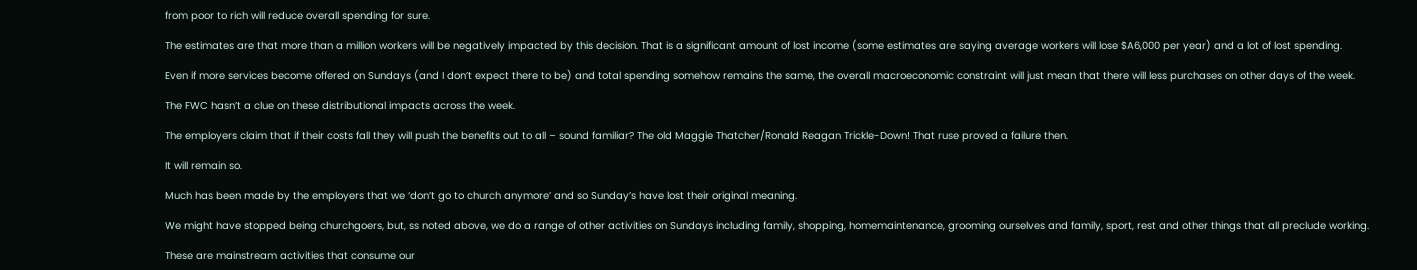from poor to rich will reduce overall spending for sure.

The estimates are that more than a million workers will be negatively impacted by this decision. That is a significant amount of lost income (some estimates are saying average workers will lose $A6,000 per year) and a lot of lost spending.

Even if more services become offered on Sundays (and I don’t expect there to be) and total spending somehow remains the same, the overall macroeconomic constraint will just mean that there will less purchases on other days of the week.

The FWC hasn’t a clue on these distributional impacts across the week.

The employers claim that if their costs fall they will push the benefits out to all – sound familiar? The old Maggie Thatcher/Ronald Reagan Trickle-Down! That ruse proved a failure then.

It will remain so.

Much has been made by the employers that we ‘don’t go to church anymore’ and so Sunday’s have lost their original meaning.

We might have stopped being churchgoers, but, ss noted above, we do a range of other activities on Sundays including family, shopping, homemaintenance, grooming ourselves and family, sport, rest and other things that all preclude working.

These are mainstream activities that consume our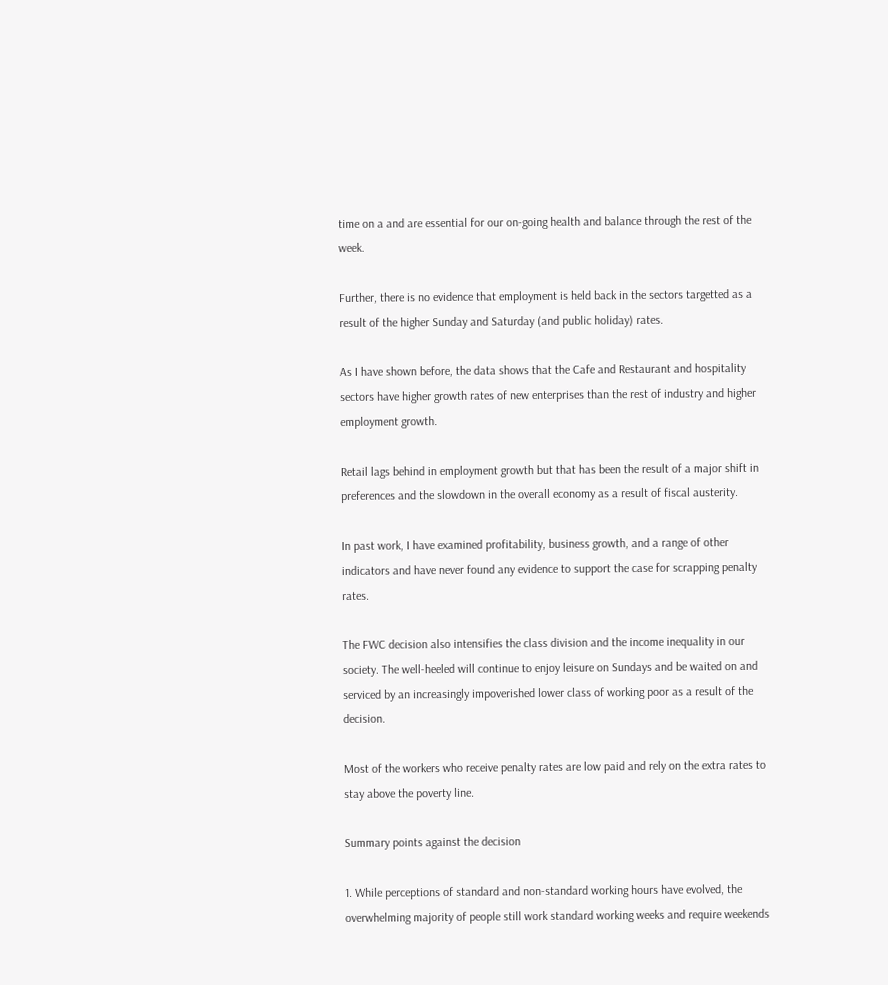time on a and are essential for our on-going health and balance through the rest of the week.

Further, there is no evidence that employment is held back in the sectors targetted as a result of the higher Sunday and Saturday (and public holiday) rates.

As I have shown before, the data shows that the Cafe and Restaurant and hospitality sectors have higher growth rates of new enterprises than the rest of industry and higher employment growth.

Retail lags behind in employment growth but that has been the result of a major shift in preferences and the slowdown in the overall economy as a result of fiscal austerity.

In past work, I have examined profitability, business growth, and a range of other indicators and have never found any evidence to support the case for scrapping penalty rates.

The FWC decision also intensifies the class division and the income inequality in our society. The well-heeled will continue to enjoy leisure on Sundays and be waited on and serviced by an increasingly impoverished lower class of working poor as a result of the decision.

Most of the workers who receive penalty rates are low paid and rely on the extra rates to stay above the poverty line.

Summary points against the decision

1. While perceptions of standard and non-standard working hours have evolved, the overwhelming majority of people still work standard working weeks and require weekends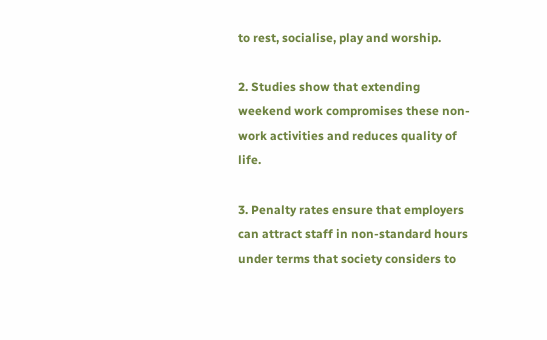to rest, socialise, play and worship.

2. Studies show that extending weekend work compromises these non-work activities and reduces quality of life.

3. Penalty rates ensure that employers can attract staff in non-standard hours under terms that society considers to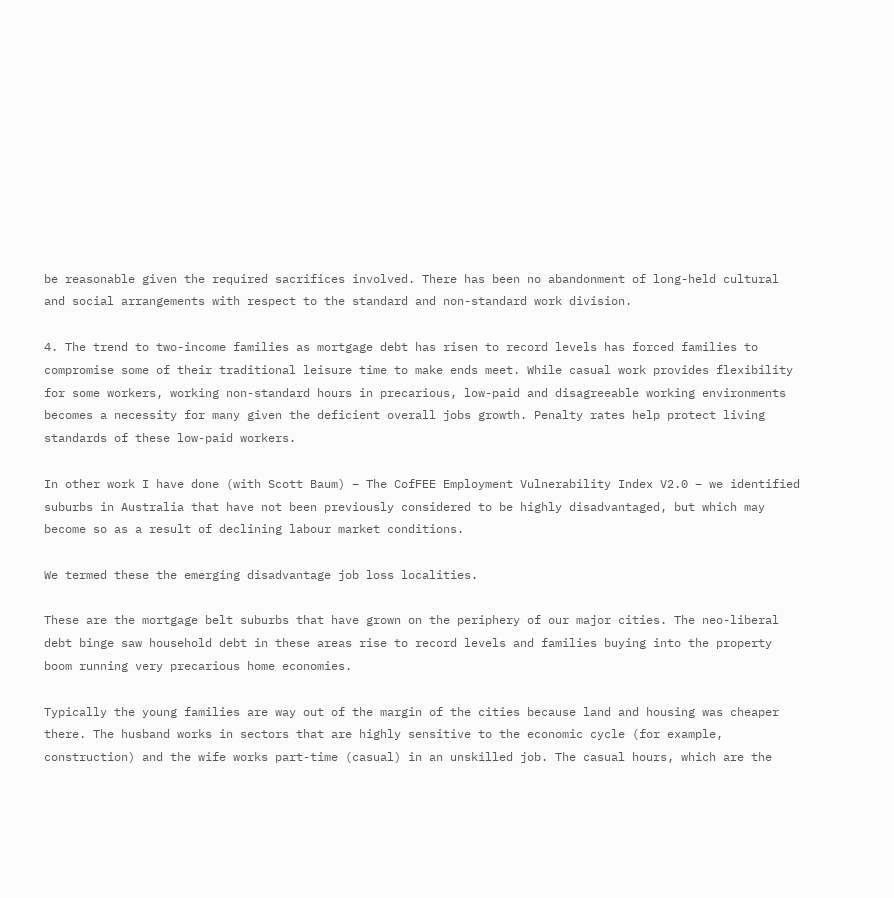be reasonable given the required sacrifices involved. There has been no abandonment of long-held cultural and social arrangements with respect to the standard and non-standard work division.

4. The trend to two-income families as mortgage debt has risen to record levels has forced families to compromise some of their traditional leisure time to make ends meet. While casual work provides flexibility for some workers, working non-standard hours in precarious, low-paid and disagreeable working environments becomes a necessity for many given the deficient overall jobs growth. Penalty rates help protect living standards of these low-paid workers.

In other work I have done (with Scott Baum) – The CofFEE Employment Vulnerability Index V2.0 – we identified suburbs in Australia that have not been previously considered to be highly disadvantaged, but which may become so as a result of declining labour market conditions.

We termed these the emerging disadvantage job loss localities.

These are the mortgage belt suburbs that have grown on the periphery of our major cities. The neo-liberal debt binge saw household debt in these areas rise to record levels and families buying into the property boom running very precarious home economies.

Typically the young families are way out of the margin of the cities because land and housing was cheaper there. The husband works in sectors that are highly sensitive to the economic cycle (for example, construction) and the wife works part-time (casual) in an unskilled job. The casual hours, which are the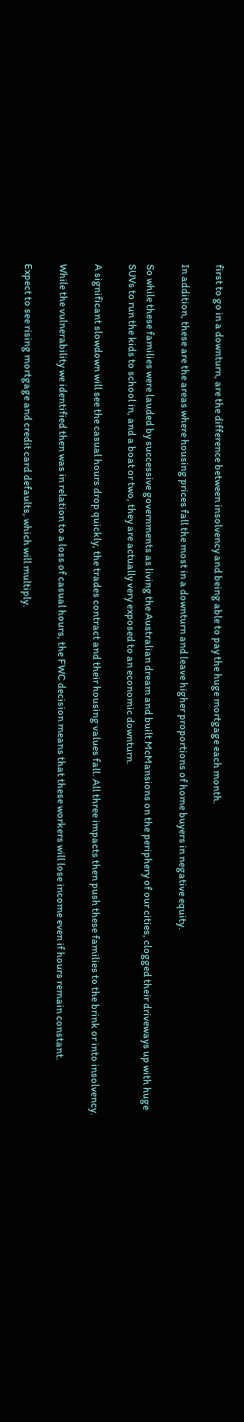first to go in a downturn, are the difference between insolvency and being able to pay the huge mortgage each month.

In addition, these are the areas where housing prices fall the most in a downturn and leave higher proportions of home buyers in negative equity.

So while these families were lauded by successive governments as living the Australian dream and built McMansions on the periphery of our cities, clogged their driveways up with huge SUVs to run the kids to school in, and a boat or two, they are actually very exposed to an economic downturn.

A significant slowdown will see the casual hours drop quickly, the trades contract and their housing values fall. All three impacts then push these families to the brink or into insolvency.

While the vulnerability we identified then was in relation to a loss of casual hours, the FWC decision means that these workers will lose income even if hours remain constant.

Expect to see rising mortgage and credit card defaults, which will multiply.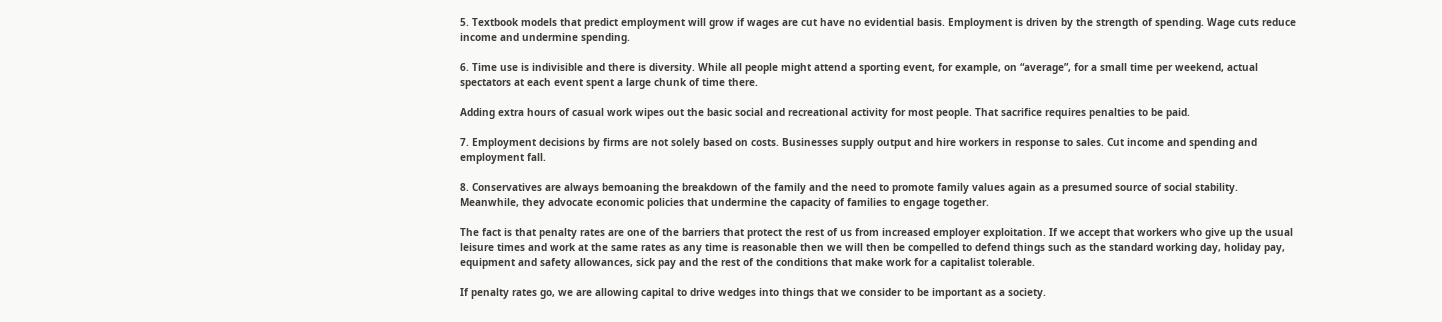5. Textbook models that predict employment will grow if wages are cut have no evidential basis. Employment is driven by the strength of spending. Wage cuts reduce income and undermine spending.

6. Time use is indivisible and there is diversity. While all people might attend a sporting event, for example, on “average”, for a small time per weekend, actual spectators at each event spent a large chunk of time there.

Adding extra hours of casual work wipes out the basic social and recreational activity for most people. That sacrifice requires penalties to be paid.

7. Employment decisions by firms are not solely based on costs. Businesses supply output and hire workers in response to sales. Cut income and spending and employment fall.

8. Conservatives are always bemoaning the breakdown of the family and the need to promote family values again as a presumed source of social stability. Meanwhile, they advocate economic policies that undermine the capacity of families to engage together.

The fact is that penalty rates are one of the barriers that protect the rest of us from increased employer exploitation. If we accept that workers who give up the usual leisure times and work at the same rates as any time is reasonable then we will then be compelled to defend things such as the standard working day, holiday pay, equipment and safety allowances, sick pay and the rest of the conditions that make work for a capitalist tolerable.

If penalty rates go, we are allowing capital to drive wedges into things that we consider to be important as a society.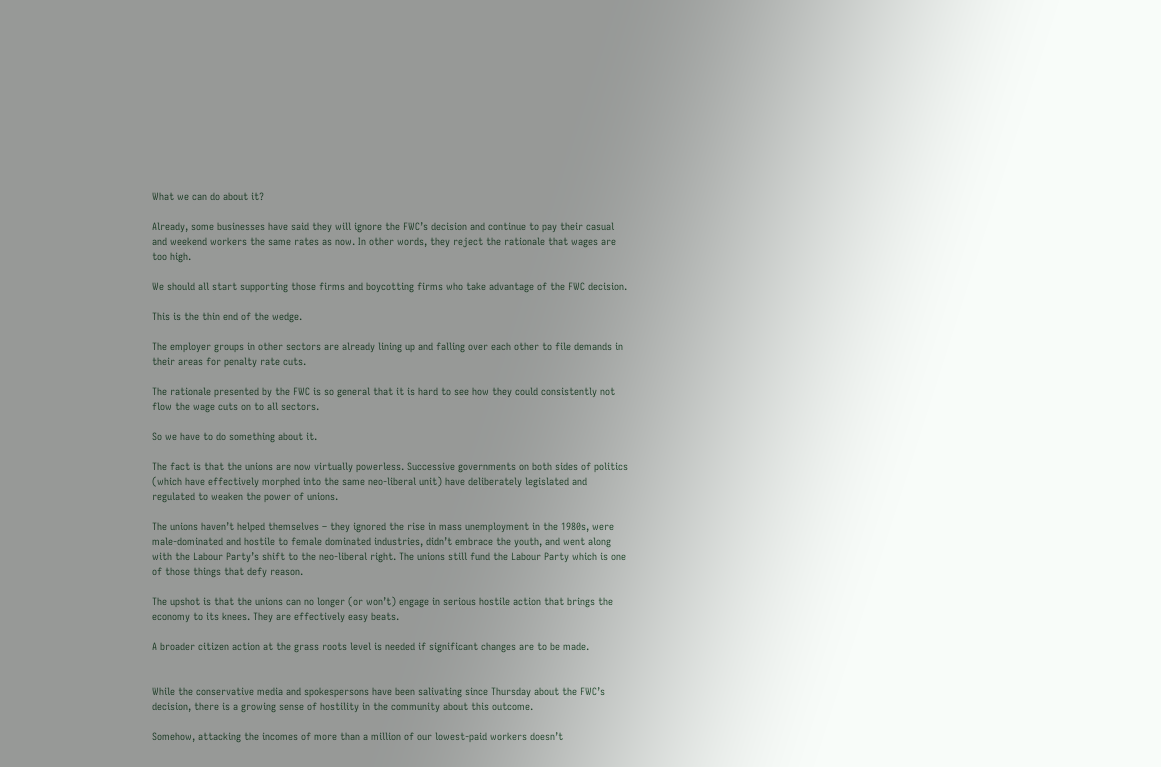What we can do about it?

Already, some businesses have said they will ignore the FWC’s decision and continue to pay their casual and weekend workers the same rates as now. In other words, they reject the rationale that wages are too high.

We should all start supporting those firms and boycotting firms who take advantage of the FWC decision.

This is the thin end of the wedge.

The employer groups in other sectors are already lining up and falling over each other to file demands in their areas for penalty rate cuts.

The rationale presented by the FWC is so general that it is hard to see how they could consistently not flow the wage cuts on to all sectors.

So we have to do something about it.

The fact is that the unions are now virtually powerless. Successive governments on both sides of politics (which have effectively morphed into the same neo-liberal unit) have deliberately legislated and regulated to weaken the power of unions.

The unions haven’t helped themselves – they ignored the rise in mass unemployment in the 1980s, were male-dominated and hostile to female dominated industries, didn’t embrace the youth, and went along with the Labour Party’s shift to the neo-liberal right. The unions still fund the Labour Party which is one of those things that defy reason.

The upshot is that the unions can no longer (or won’t) engage in serious hostile action that brings the economy to its knees. They are effectively easy beats.

A broader citizen action at the grass roots level is needed if significant changes are to be made.


While the conservative media and spokespersons have been salivating since Thursday about the FWC’s decision, there is a growing sense of hostility in the community about this outcome.

Somehow, attacking the incomes of more than a million of our lowest-paid workers doesn’t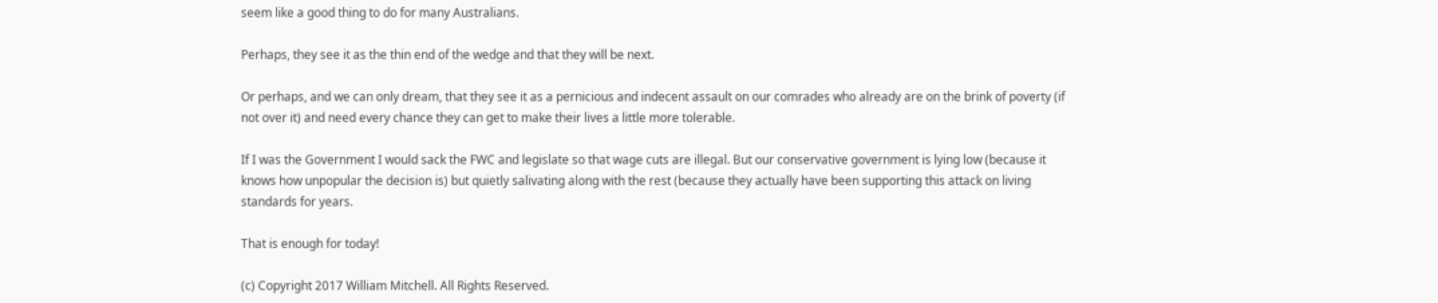seem like a good thing to do for many Australians.

Perhaps, they see it as the thin end of the wedge and that they will be next.

Or perhaps, and we can only dream, that they see it as a pernicious and indecent assault on our comrades who already are on the brink of poverty (if not over it) and need every chance they can get to make their lives a little more tolerable.

If I was the Government I would sack the FWC and legislate so that wage cuts are illegal. But our conservative government is lying low (because it knows how unpopular the decision is) but quietly salivating along with the rest (because they actually have been supporting this attack on living standards for years.

That is enough for today!

(c) Copyright 2017 William Mitchell. All Rights Reserved.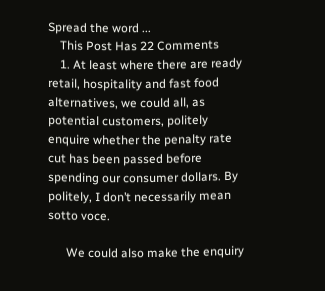Spread the word ...
    This Post Has 22 Comments
    1. At least where there are ready retail, hospitality and fast food alternatives, we could all, as potential customers, politely enquire whether the penalty rate cut has been passed before spending our consumer dollars. By politely, I don’t necessarily mean sotto voce.

      We could also make the enquiry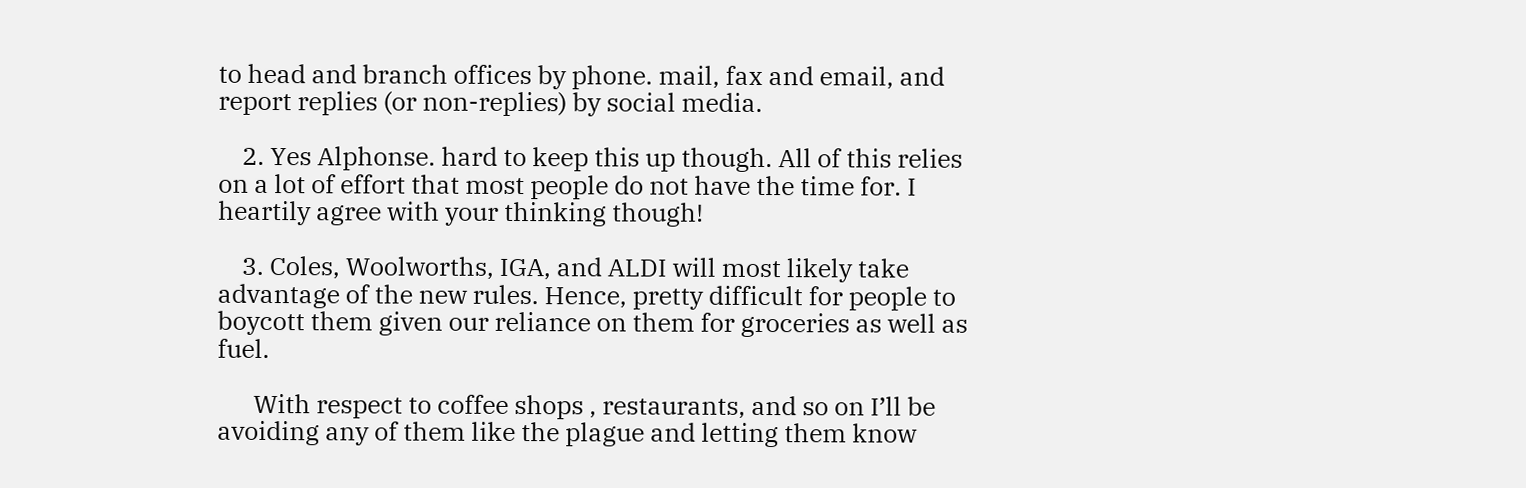to head and branch offices by phone. mail, fax and email, and report replies (or non-replies) by social media.

    2. Yes Alphonse. hard to keep this up though. All of this relies on a lot of effort that most people do not have the time for. I heartily agree with your thinking though!

    3. Coles, Woolworths, IGA, and ALDI will most likely take advantage of the new rules. Hence, pretty difficult for people to boycott them given our reliance on them for groceries as well as fuel.

      With respect to coffee shops , restaurants, and so on I’ll be avoiding any of them like the plague and letting them know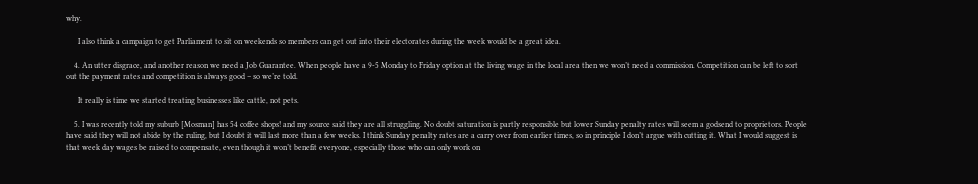why.

      I also think a campaign to get Parliament to sit on weekends so members can get out into their electorates during the week would be a great idea.

    4. An utter disgrace, and another reason we need a Job Guarantee. When people have a 9-5 Monday to Friday option at the living wage in the local area then we won’t need a commission. Competition can be left to sort out the payment rates and competition is always good – so we’re told.

      It really is time we started treating businesses like cattle, not pets.

    5. I was recently told my suburb [Mosman] has 54 coffee shops! and my source said they are all struggling. No doubt saturation is partly responsible but lower Sunday penalty rates will seem a godsend to proprietors. People have said they will not abide by the ruling, but I doubt it will last more than a few weeks. I think Sunday penalty rates are a carry over from earlier times, so in principle I don’t argue with cutting it. What I would suggest is that week day wages be raised to compensate, even though it won’t benefit everyone, especially those who can only work on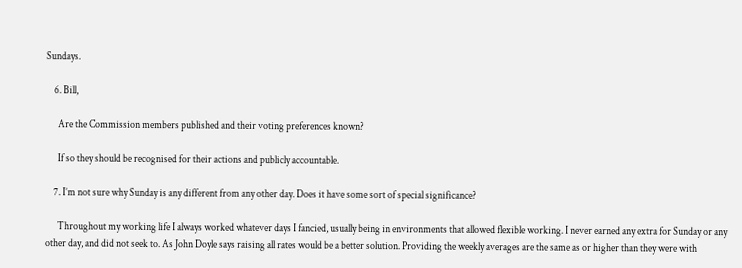Sundays.

    6. Bill,

      Are the Commission members published and their voting preferences known?

      If so they should be recognised for their actions and publicly accountable.

    7. I’m not sure why Sunday is any different from any other day. Does it have some sort of special significance?

      Throughout my working life I always worked whatever days I fancied, usually being in environments that allowed flexible working. I never earned any extra for Sunday or any other day, and did not seek to. As John Doyle says raising all rates would be a better solution. Providing the weekly averages are the same as or higher than they were with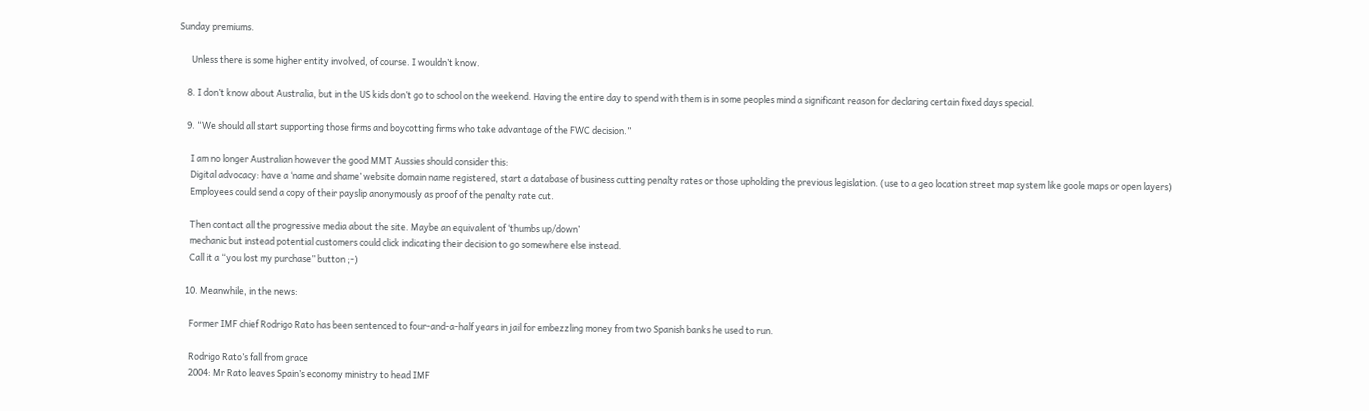Sunday premiums.

      Unless there is some higher entity involved, of course. I wouldn’t know.

    8. I don’t know about Australia, but in the US kids don’t go to school on the weekend. Having the entire day to spend with them is in some peoples mind a significant reason for declaring certain fixed days special.

    9. “We should all start supporting those firms and boycotting firms who take advantage of the FWC decision.”

      I am no longer Australian however the good MMT Aussies should consider this:
      Digital advocacy: have a ‘name and shame’ website domain name registered, start a database of business cutting penalty rates or those upholding the previous legislation. (use to a geo location street map system like goole maps or open layers)
      Employees could send a copy of their payslip anonymously as proof of the penalty rate cut.

      Then contact all the progressive media about the site. Maybe an equivalent of ‘thumbs up/down’
      mechanic but instead potential customers could click indicating their decision to go somewhere else instead.
      Call it a “you lost my purchase” button ;-)

    10. Meanwhile, in the news:

      Former IMF chief Rodrigo Rato has been sentenced to four-and-a-half years in jail for embezzling money from two Spanish banks he used to run.

      Rodrigo Rato’s fall from grace
      2004: Mr Rato leaves Spain’s economy ministry to head IMF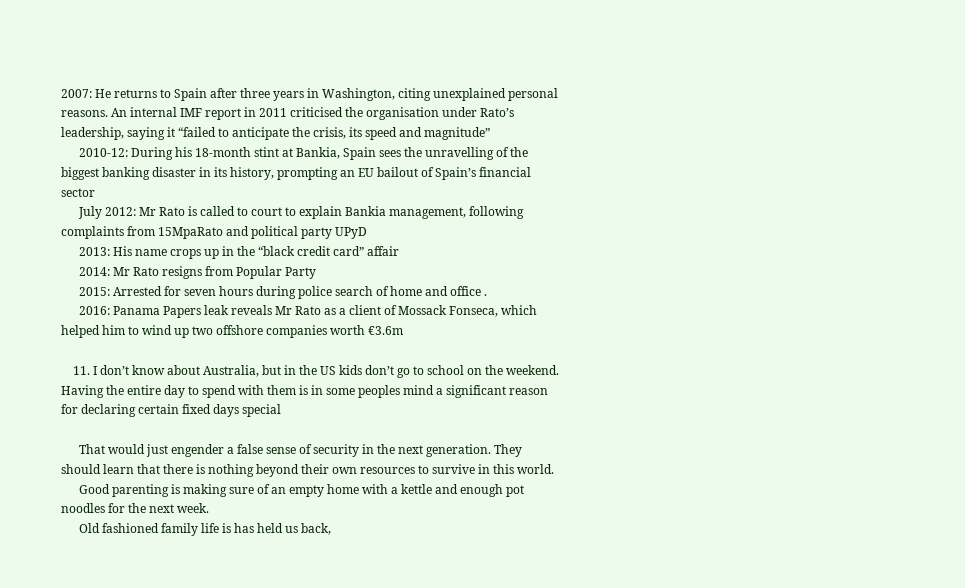2007: He returns to Spain after three years in Washington, citing unexplained personal reasons. An internal IMF report in 2011 criticised the organisation under Rato’s leadership, saying it “failed to anticipate the crisis, its speed and magnitude”
      2010-12: During his 18-month stint at Bankia, Spain sees the unravelling of the biggest banking disaster in its history, prompting an EU bailout of Spain’s financial sector
      July 2012: Mr Rato is called to court to explain Bankia management, following complaints from 15MpaRato and political party UPyD
      2013: His name crops up in the “black credit card” affair
      2014: Mr Rato resigns from Popular Party
      2015: Arrested for seven hours during police search of home and office .
      2016: Panama Papers leak reveals Mr Rato as a client of Mossack Fonseca, which helped him to wind up two offshore companies worth €3.6m

    11. I don’t know about Australia, but in the US kids don’t go to school on the weekend. Having the entire day to spend with them is in some peoples mind a significant reason for declaring certain fixed days special

      That would just engender a false sense of security in the next generation. They should learn that there is nothing beyond their own resources to survive in this world.
      Good parenting is making sure of an empty home with a kettle and enough pot noodles for the next week.
      Old fashioned family life is has held us back,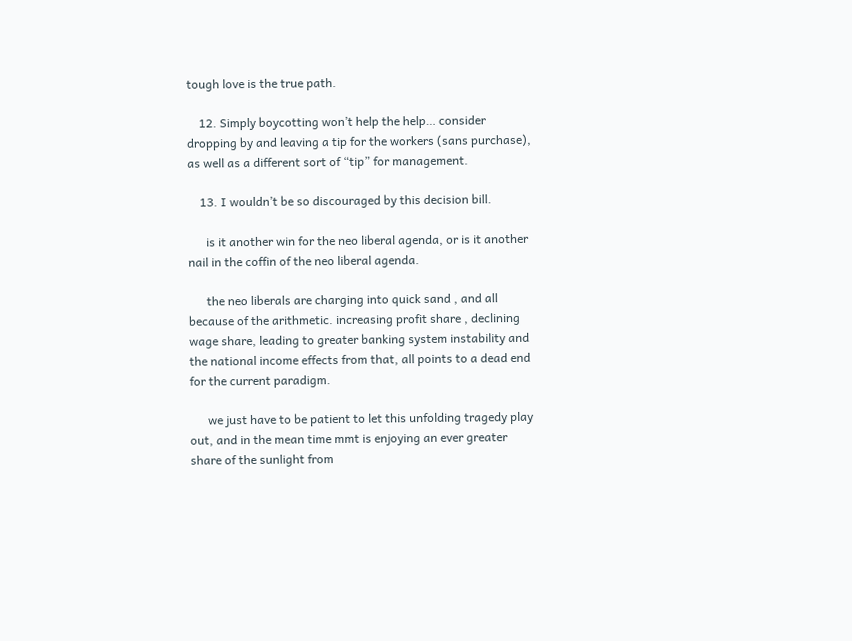tough love is the true path.

    12. Simply boycotting won’t help the help… consider dropping by and leaving a tip for the workers (sans purchase), as well as a different sort of “tip” for management.

    13. I wouldn’t be so discouraged by this decision bill.

      is it another win for the neo liberal agenda, or is it another nail in the coffin of the neo liberal agenda.

      the neo liberals are charging into quick sand , and all because of the arithmetic. increasing profit share , declining wage share, leading to greater banking system instability and the national income effects from that, all points to a dead end for the current paradigm.

      we just have to be patient to let this unfolding tragedy play out, and in the mean time mmt is enjoying an ever greater share of the sunlight from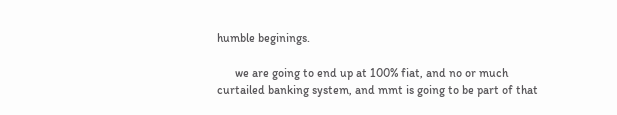humble beginings.

      we are going to end up at 100% fiat, and no or much curtailed banking system, and mmt is going to be part of that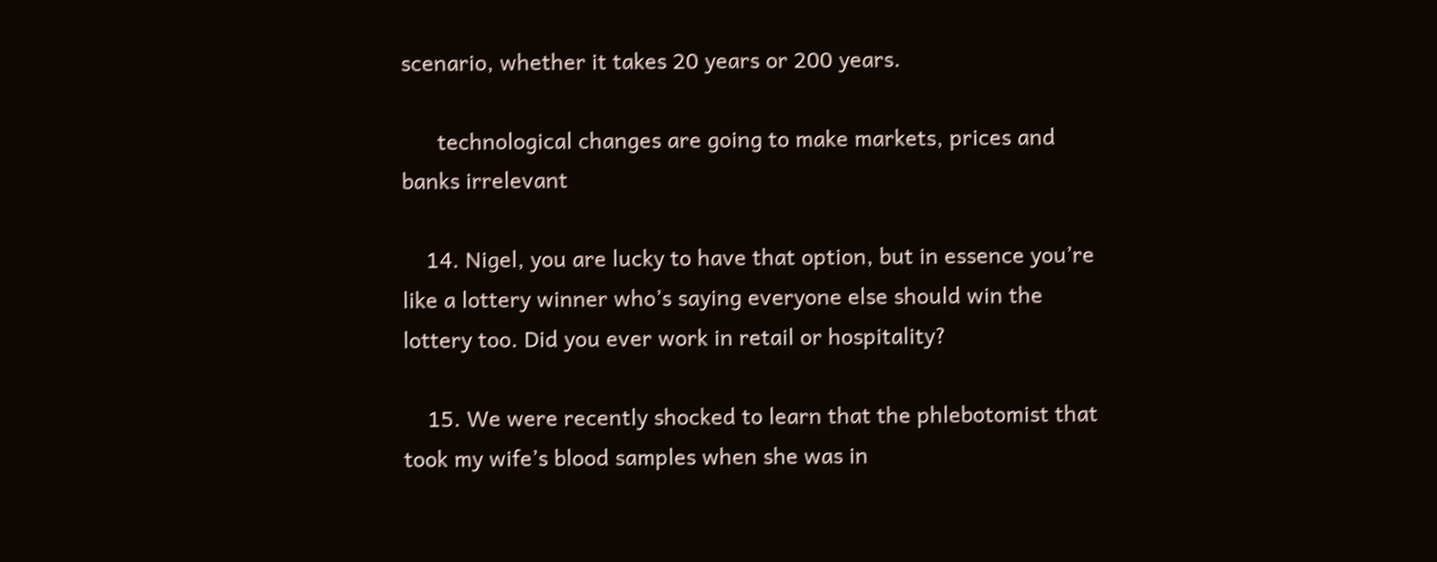scenario, whether it takes 20 years or 200 years.

      technological changes are going to make markets, prices and banks irrelevant

    14. Nigel, you are lucky to have that option, but in essence you’re like a lottery winner who’s saying everyone else should win the lottery too. Did you ever work in retail or hospitality?

    15. We were recently shocked to learn that the phlebotomist that took my wife’s blood samples when she was in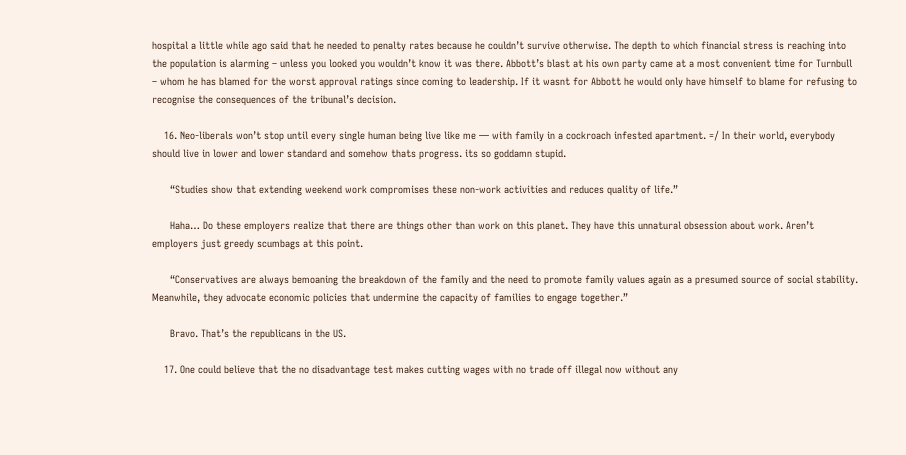hospital a little while ago said that he needed to penalty rates because he couldn’t survive otherwise. The depth to which financial stress is reaching into the population is alarming – unless you looked you wouldn’t know it was there. Abbott’s blast at his own party came at a most convenient time for Turnbull – whom he has blamed for the worst approval ratings since coming to leadership. If it wasnt for Abbott he would only have himself to blame for refusing to recognise the consequences of the tribunal’s decision.

    16. Neo-liberals won’t stop until every single human being live like me — with family in a cockroach infested apartment. =/ In their world, everybody should live in lower and lower standard and somehow thats progress. its so goddamn stupid.

      “Studies show that extending weekend work compromises these non-work activities and reduces quality of life.”

      Haha… Do these employers realize that there are things other than work on this planet. They have this unnatural obsession about work. Aren’t employers just greedy scumbags at this point.

      “Conservatives are always bemoaning the breakdown of the family and the need to promote family values again as a presumed source of social stability. Meanwhile, they advocate economic policies that undermine the capacity of families to engage together.”

      Bravo. That’s the republicans in the US.

    17. One could believe that the no disadvantage test makes cutting wages with no trade off illegal now without any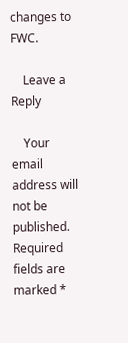changes to FWC.

    Leave a Reply

    Your email address will not be published. Required fields are marked *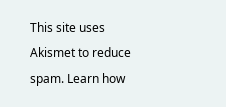This site uses Akismet to reduce spam. Learn how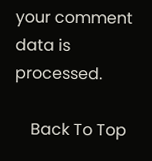your comment data is processed.

    Back To Top